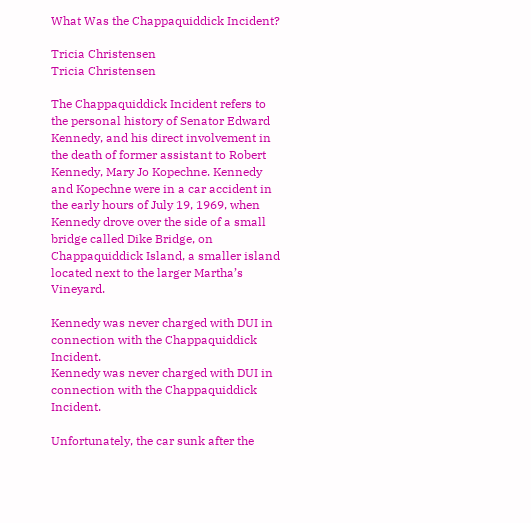What Was the Chappaquiddick Incident?

Tricia Christensen
Tricia Christensen

The Chappaquiddick Incident refers to the personal history of Senator Edward Kennedy, and his direct involvement in the death of former assistant to Robert Kennedy, Mary Jo Kopechne. Kennedy and Kopechne were in a car accident in the early hours of July 19, 1969, when Kennedy drove over the side of a small bridge called Dike Bridge, on Chappaquiddick Island, a smaller island located next to the larger Martha’s Vineyard.

Kennedy was never charged with DUI in connection with the Chappaquiddick Incident.
Kennedy was never charged with DUI in connection with the Chappaquiddick Incident.

Unfortunately, the car sunk after the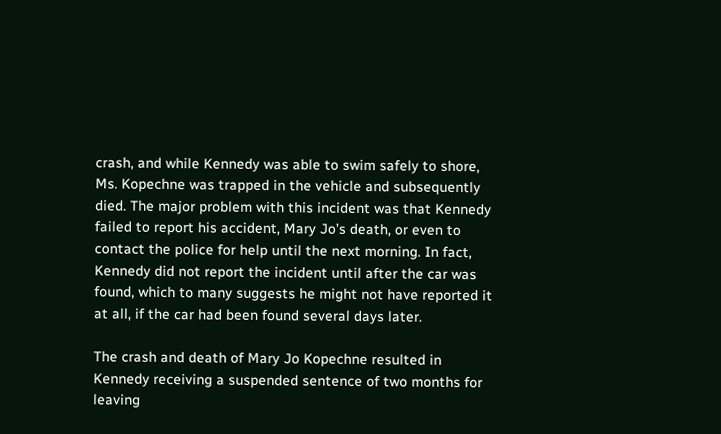crash, and while Kennedy was able to swim safely to shore, Ms. Kopechne was trapped in the vehicle and subsequently died. The major problem with this incident was that Kennedy failed to report his accident, Mary Jo’s death, or even to contact the police for help until the next morning. In fact, Kennedy did not report the incident until after the car was found, which to many suggests he might not have reported it at all, if the car had been found several days later.

The crash and death of Mary Jo Kopechne resulted in Kennedy receiving a suspended sentence of two months for leaving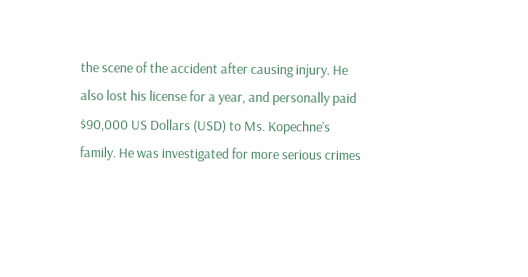the scene of the accident after causing injury. He also lost his license for a year, and personally paid $90,000 US Dollars (USD) to Ms. Kopechne’s family. He was investigated for more serious crimes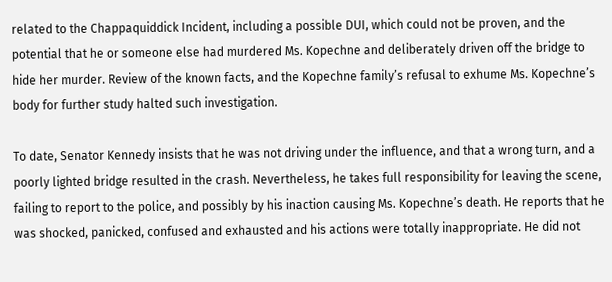related to the Chappaquiddick Incident, including a possible DUI, which could not be proven, and the potential that he or someone else had murdered Ms. Kopechne and deliberately driven off the bridge to hide her murder. Review of the known facts, and the Kopechne family’s refusal to exhume Ms. Kopechne’s body for further study halted such investigation.

To date, Senator Kennedy insists that he was not driving under the influence, and that a wrong turn, and a poorly lighted bridge resulted in the crash. Nevertheless, he takes full responsibility for leaving the scene, failing to report to the police, and possibly by his inaction causing Ms. Kopechne’s death. He reports that he was shocked, panicked, confused and exhausted and his actions were totally inappropriate. He did not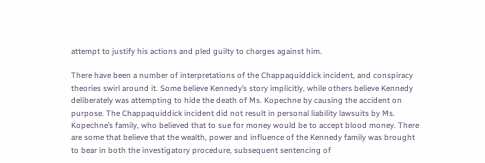attempt to justify his actions and pled guilty to charges against him.

There have been a number of interpretations of the Chappaquiddick incident, and conspiracy theories swirl around it. Some believe Kennedy’s story implicitly, while others believe Kennedy deliberately was attempting to hide the death of Ms. Kopechne by causing the accident on purpose. The Chappaquiddick incident did not result in personal liability lawsuits by Ms. Kopechne’s family, who believed that to sue for money would be to accept blood money. There are some that believe that the wealth, power and influence of the Kennedy family was brought to bear in both the investigatory procedure, subsequent sentencing of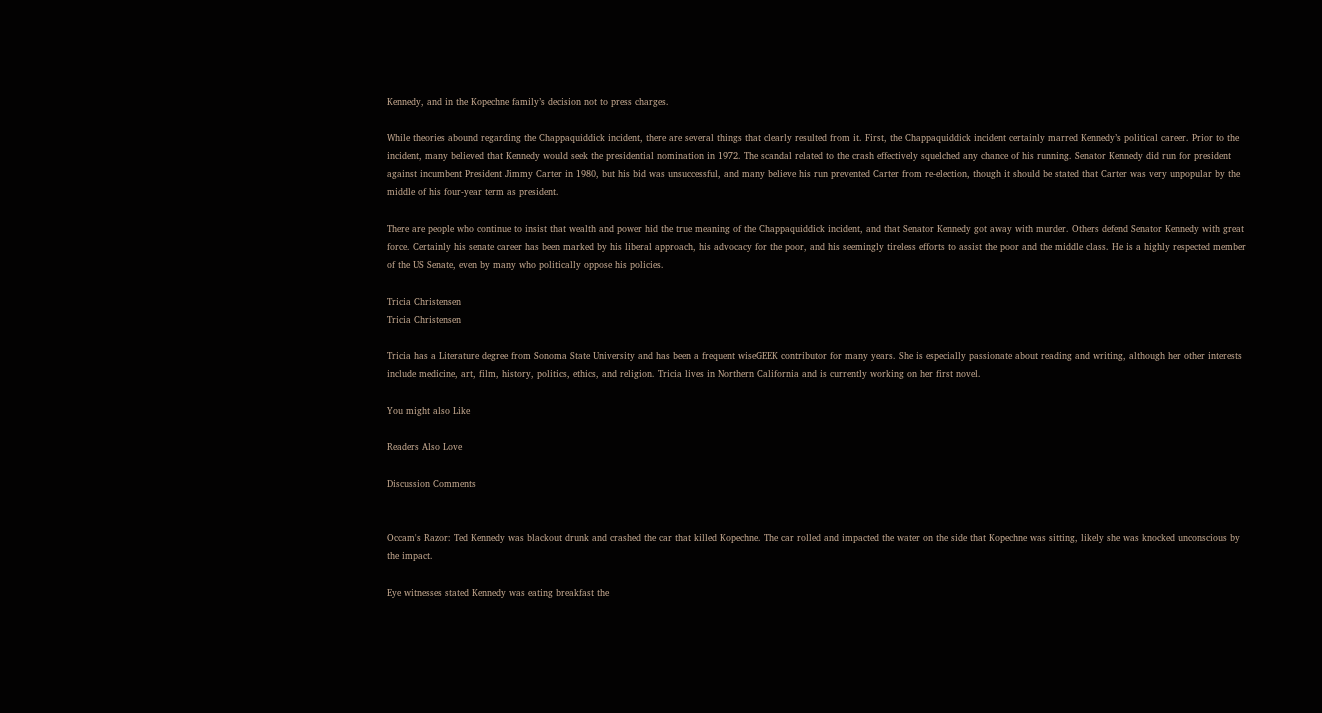Kennedy, and in the Kopechne family’s decision not to press charges.

While theories abound regarding the Chappaquiddick incident, there are several things that clearly resulted from it. First, the Chappaquiddick incident certainly marred Kennedy’s political career. Prior to the incident, many believed that Kennedy would seek the presidential nomination in 1972. The scandal related to the crash effectively squelched any chance of his running. Senator Kennedy did run for president against incumbent President Jimmy Carter in 1980, but his bid was unsuccessful, and many believe his run prevented Carter from re-election, though it should be stated that Carter was very unpopular by the middle of his four-year term as president.

There are people who continue to insist that wealth and power hid the true meaning of the Chappaquiddick incident, and that Senator Kennedy got away with murder. Others defend Senator Kennedy with great force. Certainly his senate career has been marked by his liberal approach, his advocacy for the poor, and his seemingly tireless efforts to assist the poor and the middle class. He is a highly respected member of the US Senate, even by many who politically oppose his policies.

Tricia Christensen
Tricia Christensen

Tricia has a Literature degree from Sonoma State University and has been a frequent wiseGEEK contributor for many years. She is especially passionate about reading and writing, although her other interests include medicine, art, film, history, politics, ethics, and religion. Tricia lives in Northern California and is currently working on her first novel.

You might also Like

Readers Also Love

Discussion Comments


Occam's Razor: Ted Kennedy was blackout drunk and crashed the car that killed Kopechne. The car rolled and impacted the water on the side that Kopechne was sitting, likely she was knocked unconscious by the impact.

Eye witnesses stated Kennedy was eating breakfast the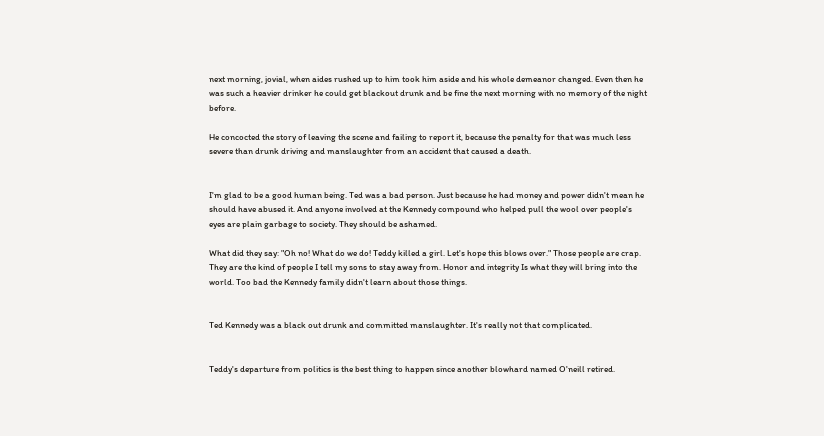next morning, jovial, when aides rushed up to him took him aside and his whole demeanor changed. Even then he was such a heavier drinker he could get blackout drunk and be fine the next morning with no memory of the night before.

He concocted the story of leaving the scene and failing to report it, because the penalty for that was much less severe than drunk driving and manslaughter from an accident that caused a death.


I'm glad to be a good human being. Ted was a bad person. Just because he had money and power didn't mean he should have abused it. And anyone involved at the Kennedy compound who helped pull the wool over people's eyes are plain garbage to society. They should be ashamed.

What did they say: "Oh no! What do we do! Teddy killed a girl. Let's hope this blows over." Those people are crap. They are the kind of people I tell my sons to stay away from. Honor and integrity Is what they will bring into the world. Too bad the Kennedy family didn't learn about those things.


Ted Kennedy was a black out drunk and committed manslaughter. It's really not that complicated.


Teddy's departure from politics is the best thing to happen since another blowhard named O'neill retired.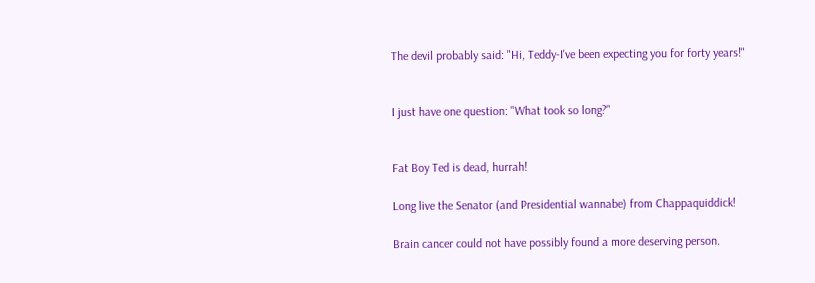The devil probably said: "Hi, Teddy-I've been expecting you for forty years!"


I just have one question: "What took so long?"


Fat Boy Ted is dead, hurrah!

Long live the Senator (and Presidential wannabe) from Chappaquiddick!

Brain cancer could not have possibly found a more deserving person.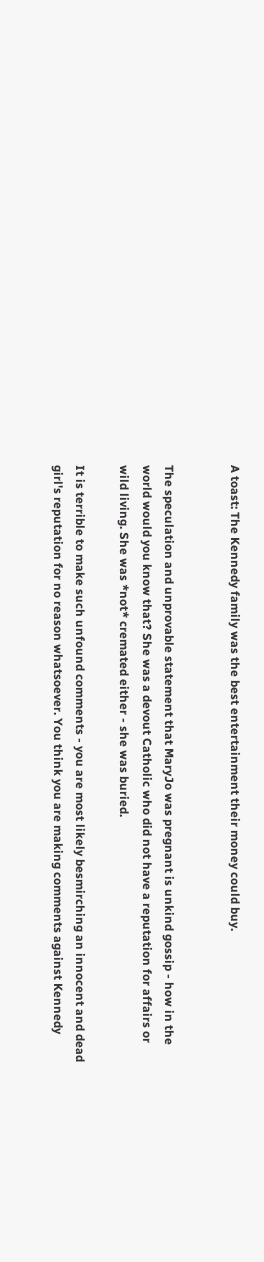A toast: The Kennedy family was the best entertainment their money could buy.


The speculation and unprovable statement that MaryJo was pregnant is unkind gossip - how in the world would you know that? She was a devout Catholic who did not have a reputation for affairs or wild living. She was *not* cremated either - she was buried.

It is terrible to make such unfound comments - you are most likely besmirching an innocent and dead girl's reputation for no reason whatsoever. You think you are making comments against Kennedy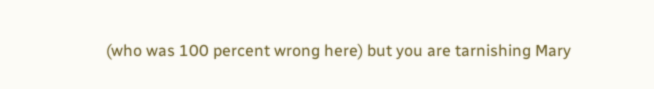(who was 100 percent wrong here) but you are tarnishing Mary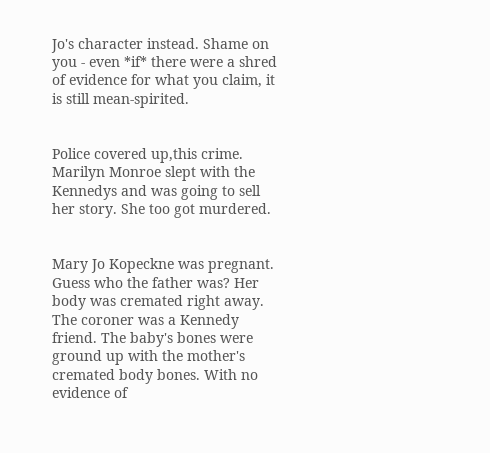Jo's character instead. Shame on you - even *if* there were a shred of evidence for what you claim, it is still mean-spirited.


Police covered up,this crime. Marilyn Monroe slept with the Kennedys and was going to sell her story. She too got murdered.


Mary Jo Kopeckne was pregnant. Guess who the father was? Her body was cremated right away. The coroner was a Kennedy friend. The baby's bones were ground up with the mother's cremated body bones. With no evidence of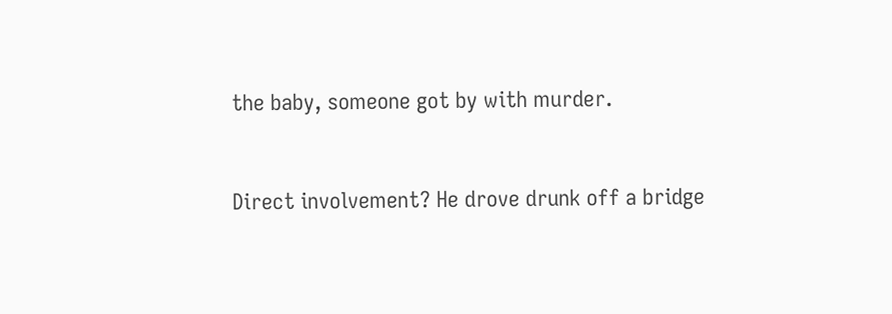the baby, someone got by with murder.


Direct involvement? He drove drunk off a bridge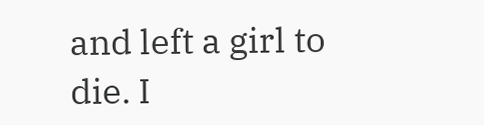and left a girl to die. I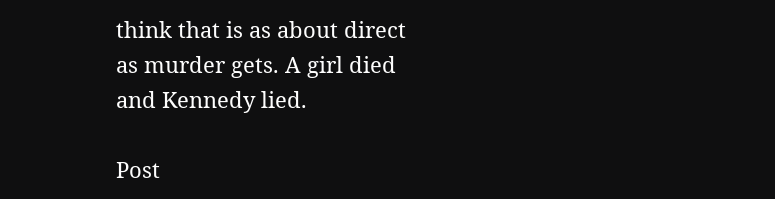think that is as about direct as murder gets. A girl died and Kennedy lied.

Post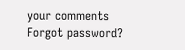your comments
Forgot password?